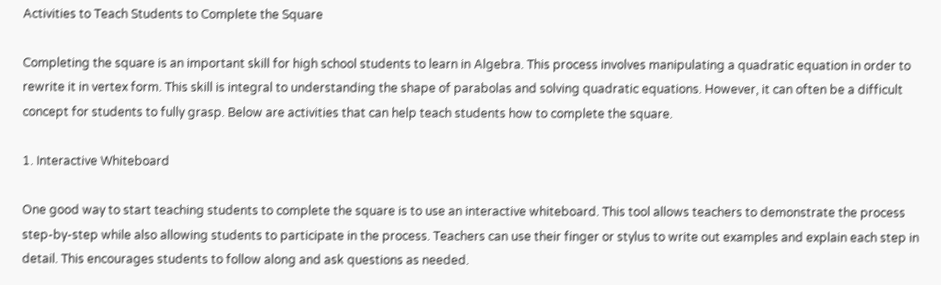Activities to Teach Students to Complete the Square

Completing the square is an important skill for high school students to learn in Algebra. This process involves manipulating a quadratic equation in order to rewrite it in vertex form. This skill is integral to understanding the shape of parabolas and solving quadratic equations. However, it can often be a difficult concept for students to fully grasp. Below are activities that can help teach students how to complete the square.

1. Interactive Whiteboard

One good way to start teaching students to complete the square is to use an interactive whiteboard. This tool allows teachers to demonstrate the process step-by-step while also allowing students to participate in the process. Teachers can use their finger or stylus to write out examples and explain each step in detail. This encourages students to follow along and ask questions as needed.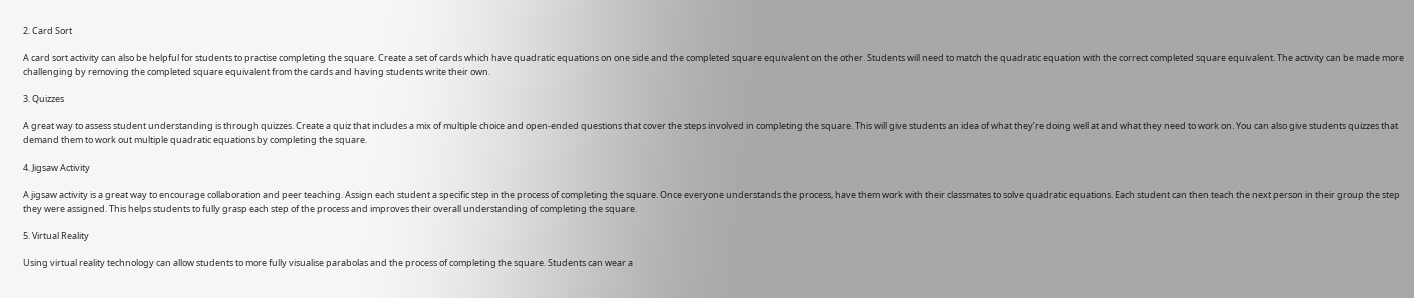2. Card Sort

A card sort activity can also be helpful for students to practise completing the square. Create a set of cards which have quadratic equations on one side and the completed square equivalent on the other. Students will need to match the quadratic equation with the correct completed square equivalent. The activity can be made more challenging by removing the completed square equivalent from the cards and having students write their own.

3. Quizzes

A great way to assess student understanding is through quizzes. Create a quiz that includes a mix of multiple choice and open-ended questions that cover the steps involved in completing the square. This will give students an idea of what they’re doing well at and what they need to work on. You can also give students quizzes that demand them to work out multiple quadratic equations by completing the square.

4. Jigsaw Activity

A jigsaw activity is a great way to encourage collaboration and peer teaching. Assign each student a specific step in the process of completing the square. Once everyone understands the process, have them work with their classmates to solve quadratic equations. Each student can then teach the next person in their group the step they were assigned. This helps students to fully grasp each step of the process and improves their overall understanding of completing the square.

5. Virtual Reality

Using virtual reality technology can allow students to more fully visualise parabolas and the process of completing the square. Students can wear a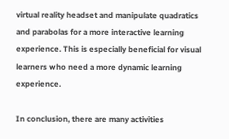virtual reality headset and manipulate quadratics and parabolas for a more interactive learning experience. This is especially beneficial for visual learners who need a more dynamic learning experience.

In conclusion, there are many activities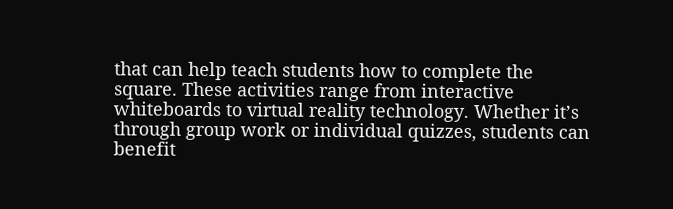that can help teach students how to complete the square. These activities range from interactive whiteboards to virtual reality technology. Whether it’s through group work or individual quizzes, students can benefit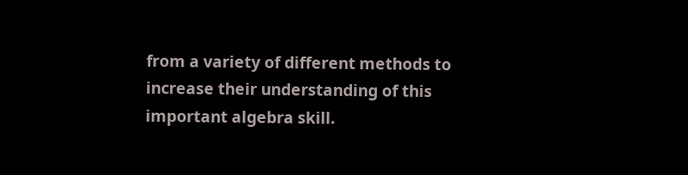from a variety of different methods to increase their understanding of this important algebra skill.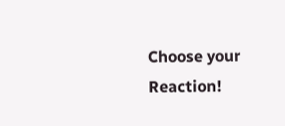Choose your Reaction!